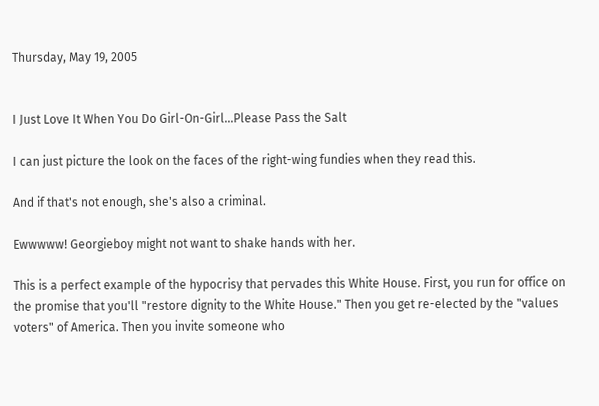Thursday, May 19, 2005


I Just Love It When You Do Girl-On-Girl...Please Pass the Salt

I can just picture the look on the faces of the right-wing fundies when they read this.

And if that's not enough, she's also a criminal.

Ewwwww! Georgieboy might not want to shake hands with her.

This is a perfect example of the hypocrisy that pervades this White House. First, you run for office on the promise that you'll "restore dignity to the White House." Then you get re-elected by the "values voters" of America. Then you invite someone who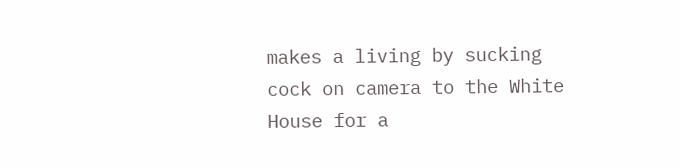makes a living by sucking cock on camera to the White House for a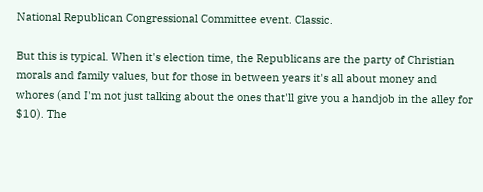National Republican Congressional Committee event. Classic.

But this is typical. When it's election time, the Republicans are the party of Christian morals and family values, but for those in between years it's all about money and whores (and I'm not just talking about the ones that'll give you a handjob in the alley for $10). The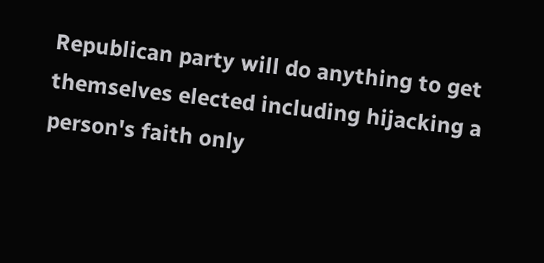Republican party will do anything to get themselves elected including hijacking a person's faith only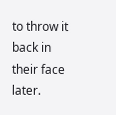to throw it back in their face later.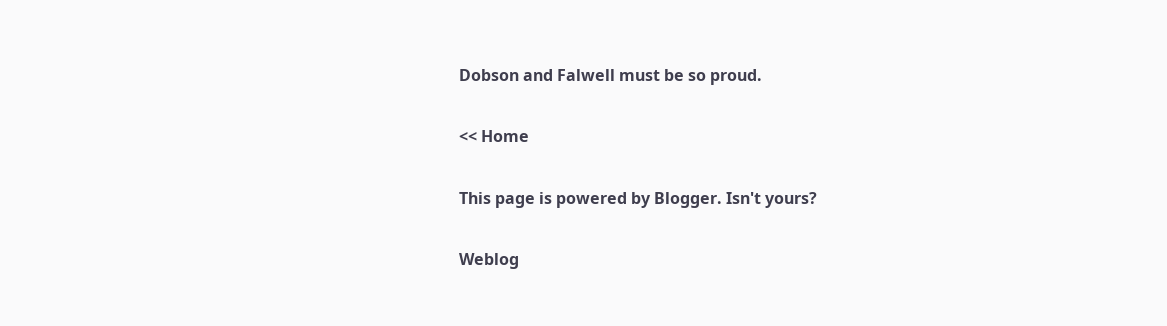Dobson and Falwell must be so proud.

<< Home

This page is powered by Blogger. Isn't yours?

Weblog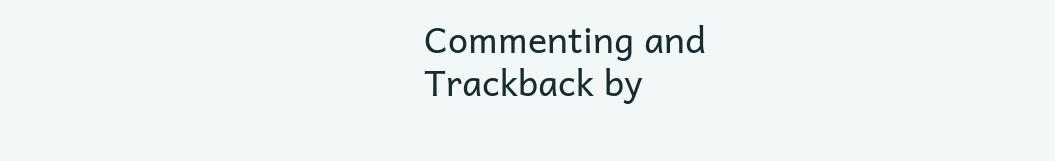Commenting and Trackback by